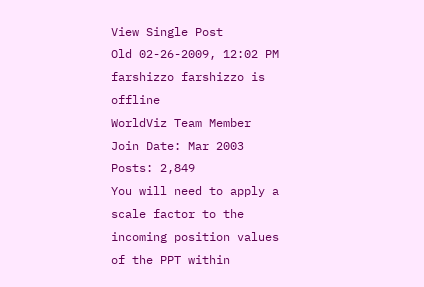View Single Post
Old 02-26-2009, 12:02 PM
farshizzo farshizzo is offline
WorldViz Team Member
Join Date: Mar 2003
Posts: 2,849
You will need to apply a scale factor to the incoming position values of the PPT within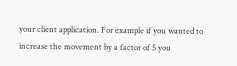your client application. For example if you wanted to increase the movement by a factor of 5 you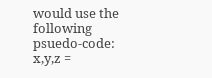would use the following psuedo-code:
x,y,z =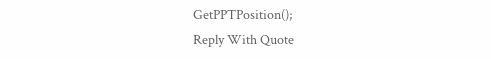GetPPTPosition();
Reply With Quote